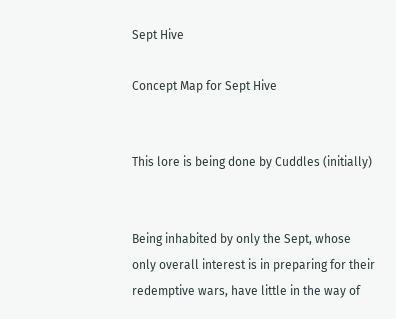Sept Hive

Concept Map for Sept Hive


This lore is being done by Cuddles (initially)


Being inhabited by only the Sept, whose only overall interest is in preparing for their redemptive wars, have little in the way of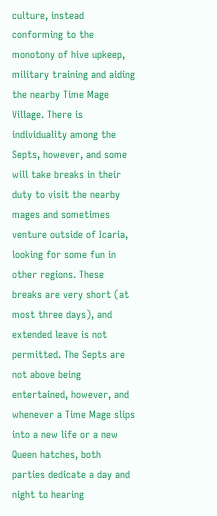culture, instead conforming to the monotony of hive upkeep, military training and aiding the nearby Time Mage Village. There is individuality among the Septs, however, and some will take breaks in their duty to visit the nearby mages and sometimes venture outside of Icaria, looking for some fun in other regions. These breaks are very short (at most three days), and extended leave is not permitted. The Septs are not above being entertained, however, and whenever a Time Mage slips into a new life or a new Queen hatches, both parties dedicate a day and night to hearing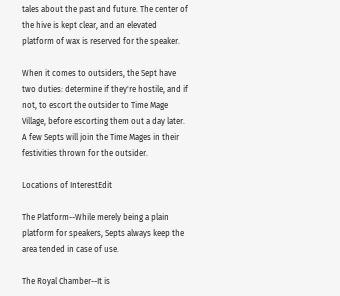tales about the past and future. The center of the hive is kept clear, and an elevated platform of wax is reserved for the speaker.

When it comes to outsiders, the Sept have two duties: determine if they're hostile, and if not, to escort the outsider to Time Mage Village, before escorting them out a day later. A few Septs will join the Time Mages in their festivities thrown for the outsider.

Locations of InterestEdit

The Platform--While merely being a plain platform for speakers, Septs always keep the area tended in case of use.

The Royal Chamber--It is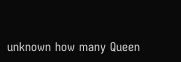unknown how many Queen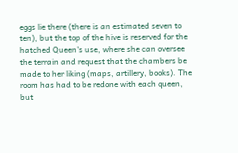eggs lie there (there is an estimated seven to ten), but the top of the hive is reserved for the hatched Queen's use, where she can oversee the terrain and request that the chambers be made to her liking (maps, artillery, books). The room has had to be redone with each queen, but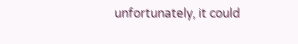unfortunately, it could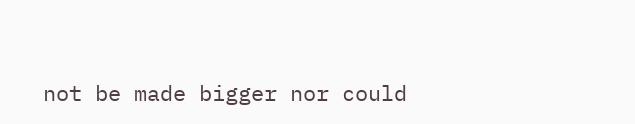not be made bigger nor could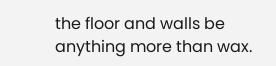the floor and walls be anything more than wax.